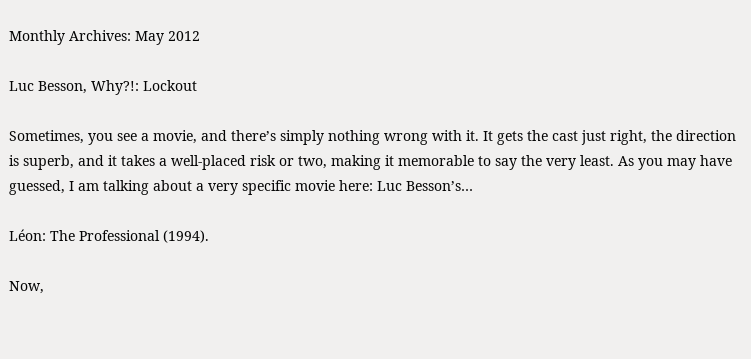Monthly Archives: May 2012

Luc Besson, Why?!: Lockout

Sometimes, you see a movie, and there’s simply nothing wrong with it. It gets the cast just right, the direction is superb, and it takes a well-placed risk or two, making it memorable to say the very least. As you may have guessed, I am talking about a very specific movie here: Luc Besson’s…

Léon: The Professional (1994).

Now,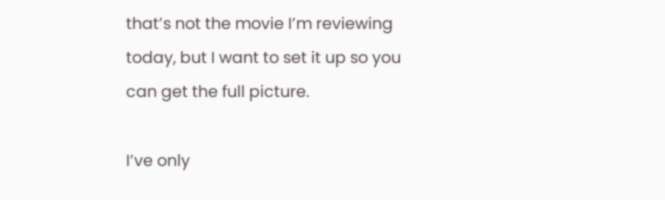that’s not the movie I’m reviewing today, but I want to set it up so you can get the full picture.

I’ve only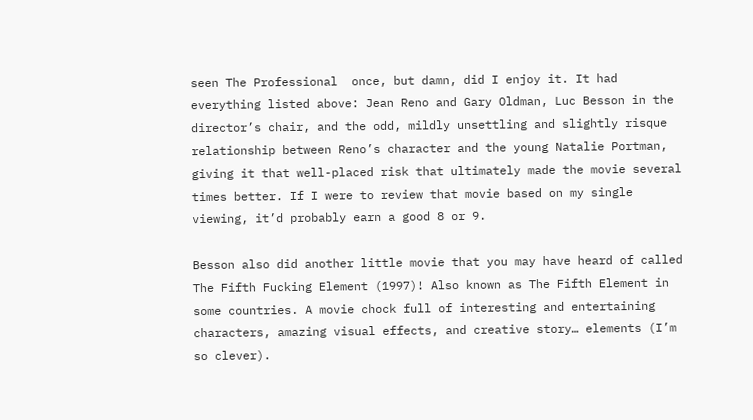seen The Professional  once, but damn, did I enjoy it. It had everything listed above: Jean Reno and Gary Oldman, Luc Besson in the director’s chair, and the odd, mildly unsettling and slightly risque relationship between Reno’s character and the young Natalie Portman, giving it that well-placed risk that ultimately made the movie several times better. If I were to review that movie based on my single viewing, it’d probably earn a good 8 or 9.

Besson also did another little movie that you may have heard of called The Fifth Fucking Element (1997)! Also known as The Fifth Element in some countries. A movie chock full of interesting and entertaining characters, amazing visual effects, and creative story… elements (I’m so clever).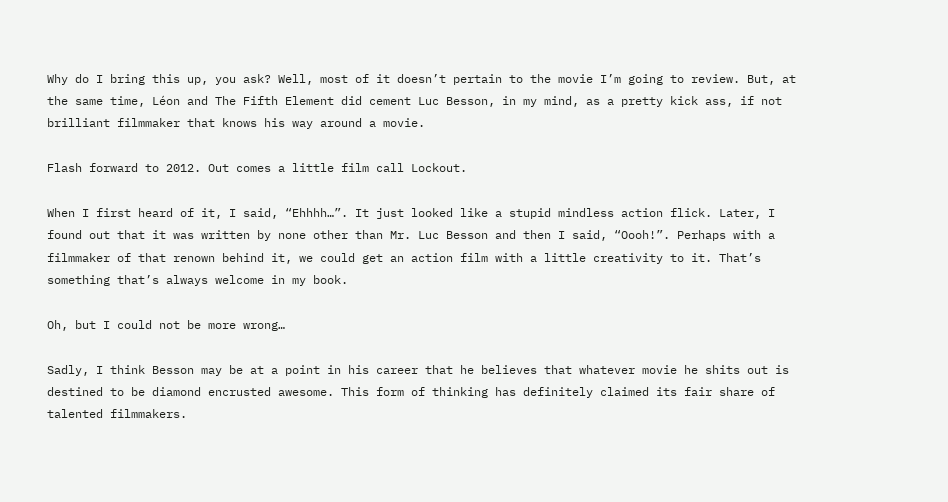Why do I bring this up, you ask? Well, most of it doesn’t pertain to the movie I’m going to review. But, at the same time, Léon and The Fifth Element did cement Luc Besson, in my mind, as a pretty kick ass, if not brilliant filmmaker that knows his way around a movie.

Flash forward to 2012. Out comes a little film call Lockout.

When I first heard of it, I said, “Ehhhh…”. It just looked like a stupid mindless action flick. Later, I found out that it was written by none other than Mr. Luc Besson and then I said, “Oooh!”. Perhaps with a filmmaker of that renown behind it, we could get an action film with a little creativity to it. That’s something that’s always welcome in my book.

Oh, but I could not be more wrong…

Sadly, I think Besson may be at a point in his career that he believes that whatever movie he shits out is destined to be diamond encrusted awesome. This form of thinking has definitely claimed its fair share of talented filmmakers.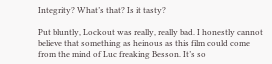Integrity? What’s that? Is it tasty?

Put bluntly, Lockout was really, really bad. I honestly cannot believe that something as heinous as this film could come from the mind of Luc freaking Besson. It’s so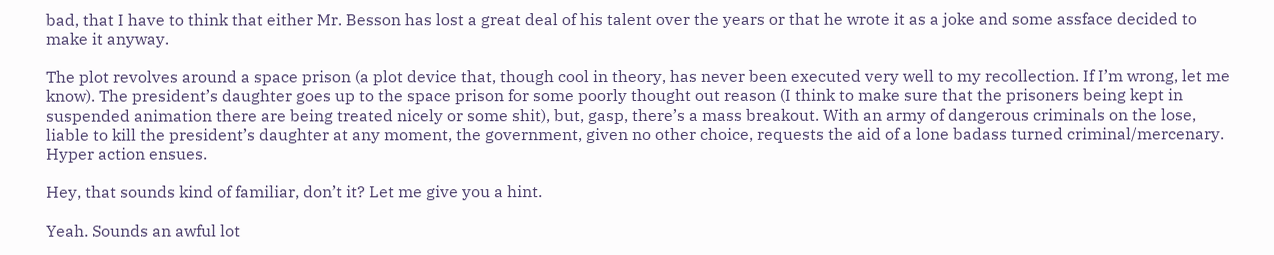bad, that I have to think that either Mr. Besson has lost a great deal of his talent over the years or that he wrote it as a joke and some assface decided to make it anyway.

The plot revolves around a space prison (a plot device that, though cool in theory, has never been executed very well to my recollection. If I’m wrong, let me know). The president’s daughter goes up to the space prison for some poorly thought out reason (I think to make sure that the prisoners being kept in suspended animation there are being treated nicely or some shit), but, gasp, there’s a mass breakout. With an army of dangerous criminals on the lose, liable to kill the president’s daughter at any moment, the government, given no other choice, requests the aid of a lone badass turned criminal/mercenary. Hyper action ensues.

Hey, that sounds kind of familiar, don’t it? Let me give you a hint.

Yeah. Sounds an awful lot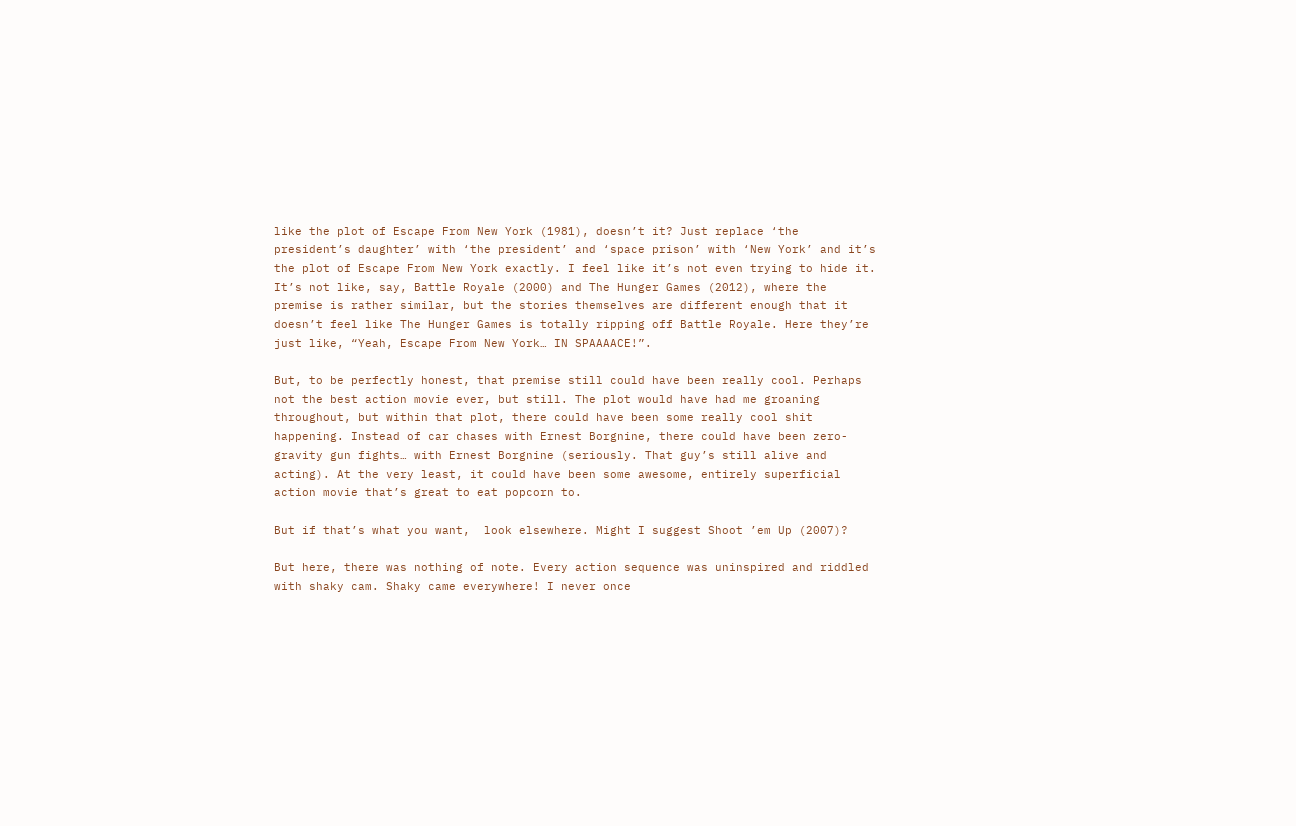like the plot of Escape From New York (1981), doesn’t it? Just replace ‘the president’s daughter’ with ‘the president’ and ‘space prison’ with ‘New York’ and it’s the plot of Escape From New York exactly. I feel like it’s not even trying to hide it. It’s not like, say, Battle Royale (2000) and The Hunger Games (2012), where the premise is rather similar, but the stories themselves are different enough that it doesn’t feel like The Hunger Games is totally ripping off Battle Royale. Here they’re just like, “Yeah, Escape From New York… IN SPAAAACE!”.

But, to be perfectly honest, that premise still could have been really cool. Perhaps not the best action movie ever, but still. The plot would have had me groaning throughout, but within that plot, there could have been some really cool shit happening. Instead of car chases with Ernest Borgnine, there could have been zero-gravity gun fights… with Ernest Borgnine (seriously. That guy’s still alive and acting). At the very least, it could have been some awesome, entirely superficial action movie that’s great to eat popcorn to.

But if that’s what you want,  look elsewhere. Might I suggest Shoot ’em Up (2007)?

But here, there was nothing of note. Every action sequence was uninspired and riddled with shaky cam. Shaky came everywhere! I never once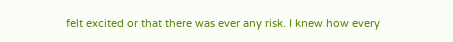felt excited or that there was ever any risk. I knew how every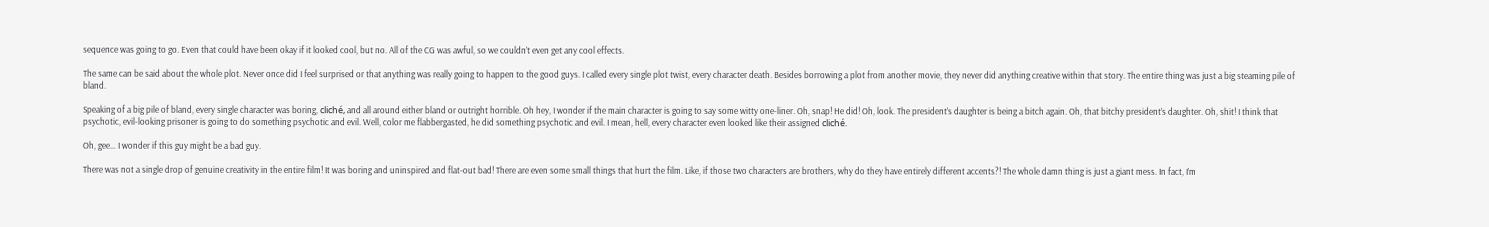sequence was going to go. Even that could have been okay if it looked cool, but no. All of the CG was awful, so we couldn’t even get any cool effects.

The same can be said about the whole plot. Never once did I feel surprised or that anything was really going to happen to the good guys. I called every single plot twist, every character death. Besides borrowing a plot from another movie, they never did anything creative within that story. The entire thing was just a big steaming pile of bland.

Speaking of a big pile of bland, every single character was boring, cliché, and all around either bland or outright horrible. Oh hey, I wonder if the main character is going to say some witty one-liner. Oh, snap! He did! Oh, look. The president’s daughter is being a bitch again. Oh, that bitchy president’s daughter. Oh, shit! I think that psychotic, evil-looking prisoner is going to do something psychotic and evil. Well, color me flabbergasted, he did something psychotic and evil. I mean, hell, every character even looked like their assigned cliché.

Oh, gee… I wonder if this guy might be a bad guy.

There was not a single drop of genuine creativity in the entire film! It was boring and uninspired and flat-out bad! There are even some small things that hurt the film. Like, if those two characters are brothers, why do they have entirely different accents?! The whole damn thing is just a giant mess. In fact, I’m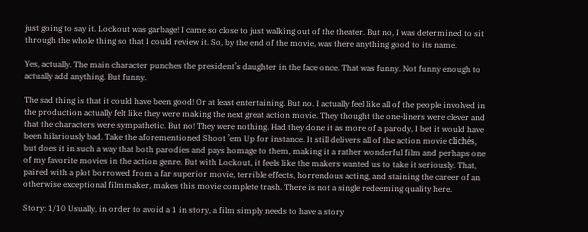just going to say it. Lockout was garbage! I came so close to just walking out of the theater. But no, I was determined to sit through the whole thing so that I could review it. So, by the end of the movie, was there anything good to its name.

Yes, actually. The main character punches the president’s daughter in the face once. That was funny. Not funny enough to actually add anything. But funny.

The sad thing is that it could have been good! Or at least entertaining. But no. I actually feel like all of the people involved in the production actually felt like they were making the next great action movie. They thought the one-liners were clever and that the characters were sympathetic. But no! They were nothing. Had they done it as more of a parody, I bet it would have been hilariously bad. Take the aforementioned Shoot ’em Up for instance. It still delivers all of the action movie clichés, but does it in such a way that both parodies and pays homage to them, making it a rather wonderful film and perhaps one of my favorite movies in the action genre. But with Lockout, it feels like the makers wanted us to take it seriously. That, paired with a plot borrowed from a far superior movie, terrible effects, horrendous acting, and staining the career of an otherwise exceptional filmmaker, makes this movie complete trash. There is not a single redeeming quality here.

Story: 1/10 Usually, in order to avoid a 1 in story, a film simply needs to have a story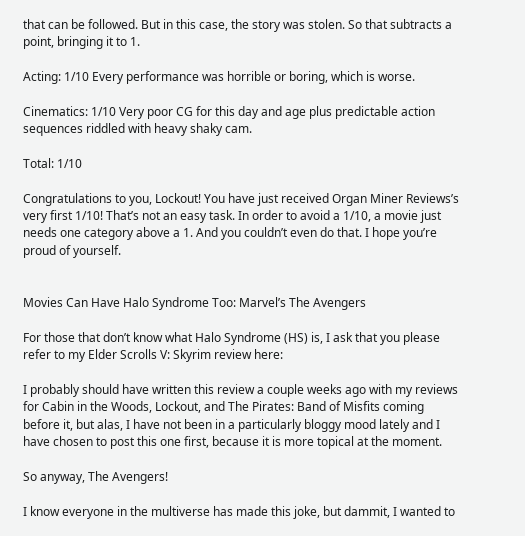that can be followed. But in this case, the story was stolen. So that subtracts a point, bringing it to 1.

Acting: 1/10 Every performance was horrible or boring, which is worse.

Cinematics: 1/10 Very poor CG for this day and age plus predictable action sequences riddled with heavy shaky cam.

Total: 1/10

Congratulations to you, Lockout! You have just received Organ Miner Reviews’s very first 1/10! That’s not an easy task. In order to avoid a 1/10, a movie just needs one category above a 1. And you couldn’t even do that. I hope you’re proud of yourself.


Movies Can Have Halo Syndrome Too: Marvel’s The Avengers

For those that don’t know what Halo Syndrome (HS) is, I ask that you please refer to my Elder Scrolls V: Skyrim review here:

I probably should have written this review a couple weeks ago with my reviews for Cabin in the Woods, Lockout, and The Pirates: Band of Misfits coming before it, but alas, I have not been in a particularly bloggy mood lately and I have chosen to post this one first, because it is more topical at the moment.

So anyway, The Avengers!

I know everyone in the multiverse has made this joke, but dammit, I wanted to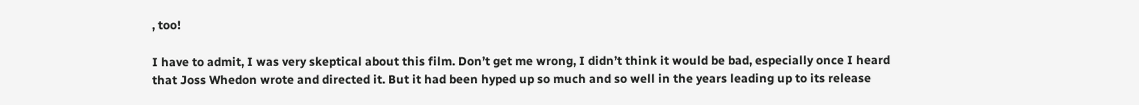, too!

I have to admit, I was very skeptical about this film. Don’t get me wrong, I didn’t think it would be bad, especially once I heard that Joss Whedon wrote and directed it. But it had been hyped up so much and so well in the years leading up to its release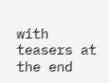with teasers at the end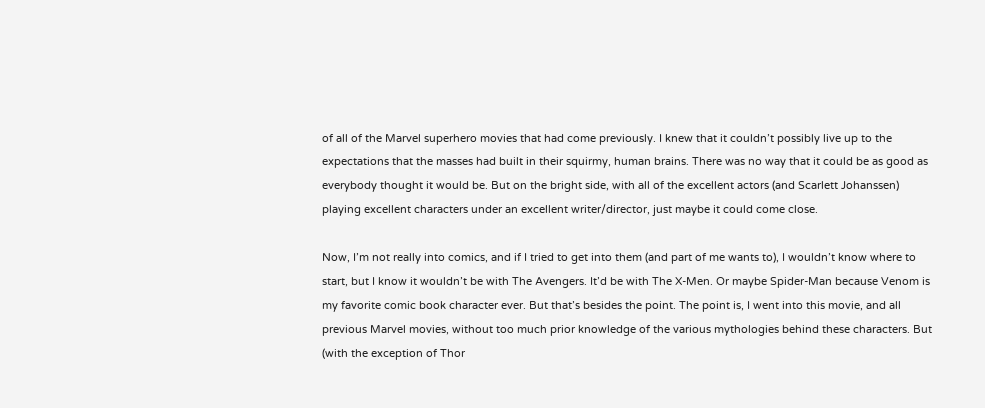of all of the Marvel superhero movies that had come previously. I knew that it couldn’t possibly live up to the expectations that the masses had built in their squirmy, human brains. There was no way that it could be as good as everybody thought it would be. But on the bright side, with all of the excellent actors (and Scarlett Johanssen) playing excellent characters under an excellent writer/director, just maybe it could come close.

Now, I’m not really into comics, and if I tried to get into them (and part of me wants to), I wouldn’t know where to start, but I know it wouldn’t be with The Avengers. It’d be with The X-Men. Or maybe Spider-Man because Venom is my favorite comic book character ever. But that’s besides the point. The point is, I went into this movie, and all previous Marvel movies, without too much prior knowledge of the various mythologies behind these characters. But (with the exception of Thor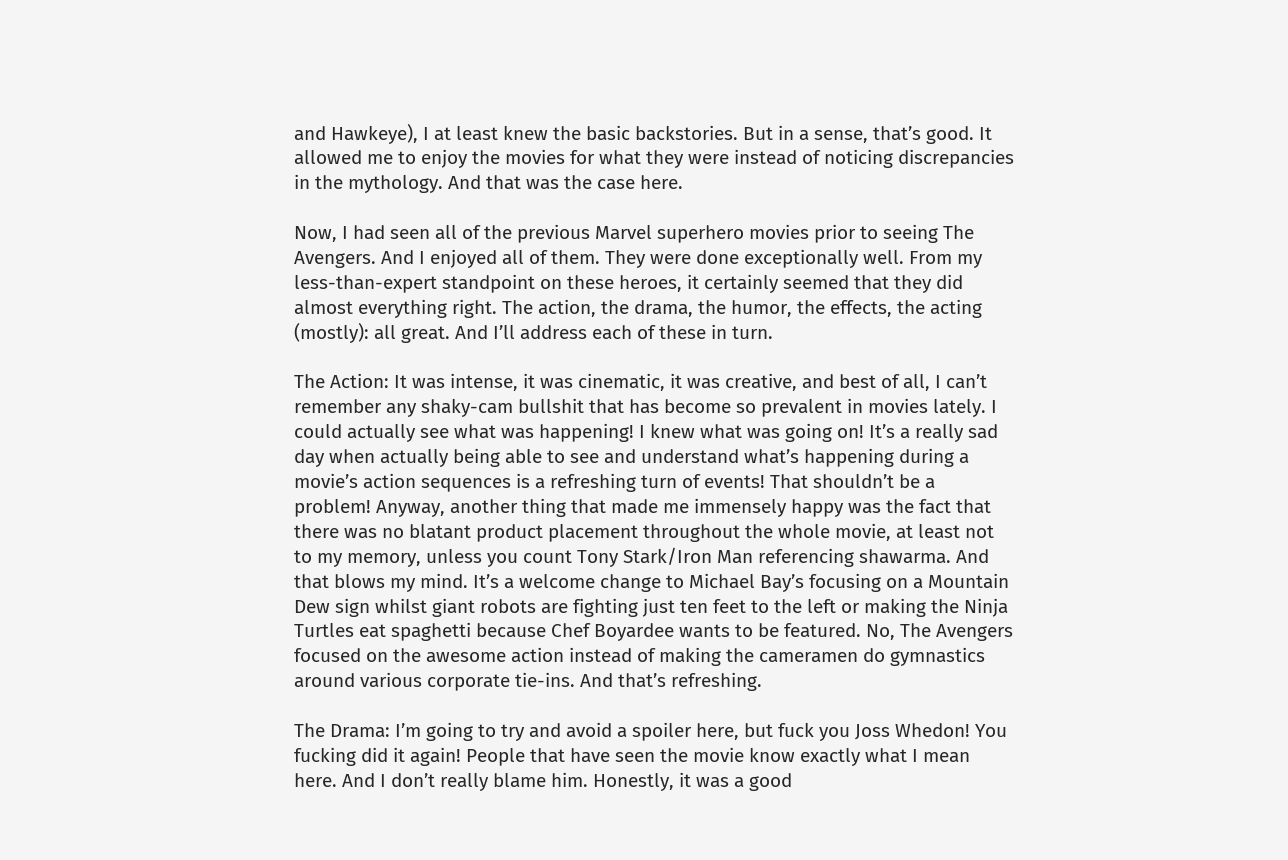and Hawkeye), I at least knew the basic backstories. But in a sense, that’s good. It allowed me to enjoy the movies for what they were instead of noticing discrepancies in the mythology. And that was the case here.

Now, I had seen all of the previous Marvel superhero movies prior to seeing The Avengers. And I enjoyed all of them. They were done exceptionally well. From my less-than-expert standpoint on these heroes, it certainly seemed that they did almost everything right. The action, the drama, the humor, the effects, the acting (mostly): all great. And I’ll address each of these in turn.

The Action: It was intense, it was cinematic, it was creative, and best of all, I can’t remember any shaky-cam bullshit that has become so prevalent in movies lately. I could actually see what was happening! I knew what was going on! It’s a really sad day when actually being able to see and understand what’s happening during a movie’s action sequences is a refreshing turn of events! That shouldn’t be a problem! Anyway, another thing that made me immensely happy was the fact that there was no blatant product placement throughout the whole movie, at least not to my memory, unless you count Tony Stark/Iron Man referencing shawarma. And that blows my mind. It’s a welcome change to Michael Bay’s focusing on a Mountain Dew sign whilst giant robots are fighting just ten feet to the left or making the Ninja Turtles eat spaghetti because Chef Boyardee wants to be featured. No, The Avengers focused on the awesome action instead of making the cameramen do gymnastics around various corporate tie-ins. And that’s refreshing.

The Drama: I’m going to try and avoid a spoiler here, but fuck you Joss Whedon! You fucking did it again! People that have seen the movie know exactly what I mean here. And I don’t really blame him. Honestly, it was a good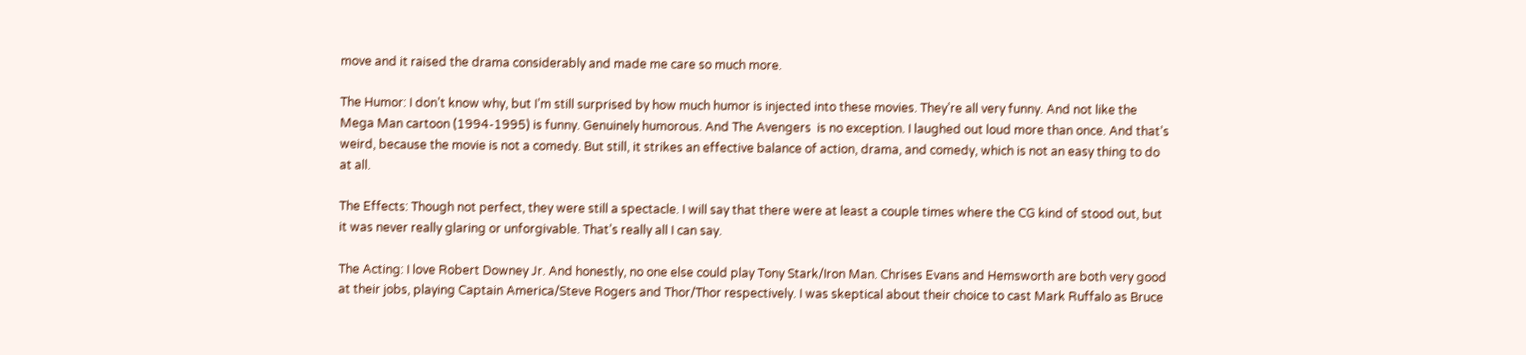move and it raised the drama considerably and made me care so much more.

The Humor: I don’t know why, but I’m still surprised by how much humor is injected into these movies. They’re all very funny. And not like the Mega Man cartoon (1994-1995) is funny. Genuinely humorous. And The Avengers  is no exception. I laughed out loud more than once. And that’s weird, because the movie is not a comedy. But still, it strikes an effective balance of action, drama, and comedy, which is not an easy thing to do at all.

The Effects: Though not perfect, they were still a spectacle. I will say that there were at least a couple times where the CG kind of stood out, but it was never really glaring or unforgivable. That’s really all I can say.

The Acting: I love Robert Downey Jr. And honestly, no one else could play Tony Stark/Iron Man. Chrises Evans and Hemsworth are both very good at their jobs, playing Captain America/Steve Rogers and Thor/Thor respectively. I was skeptical about their choice to cast Mark Ruffalo as Bruce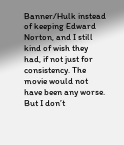Banner/Hulk instead of keeping Edward Norton, and I still kind of wish they had, if not just for consistency. The movie would not have been any worse. But I don’t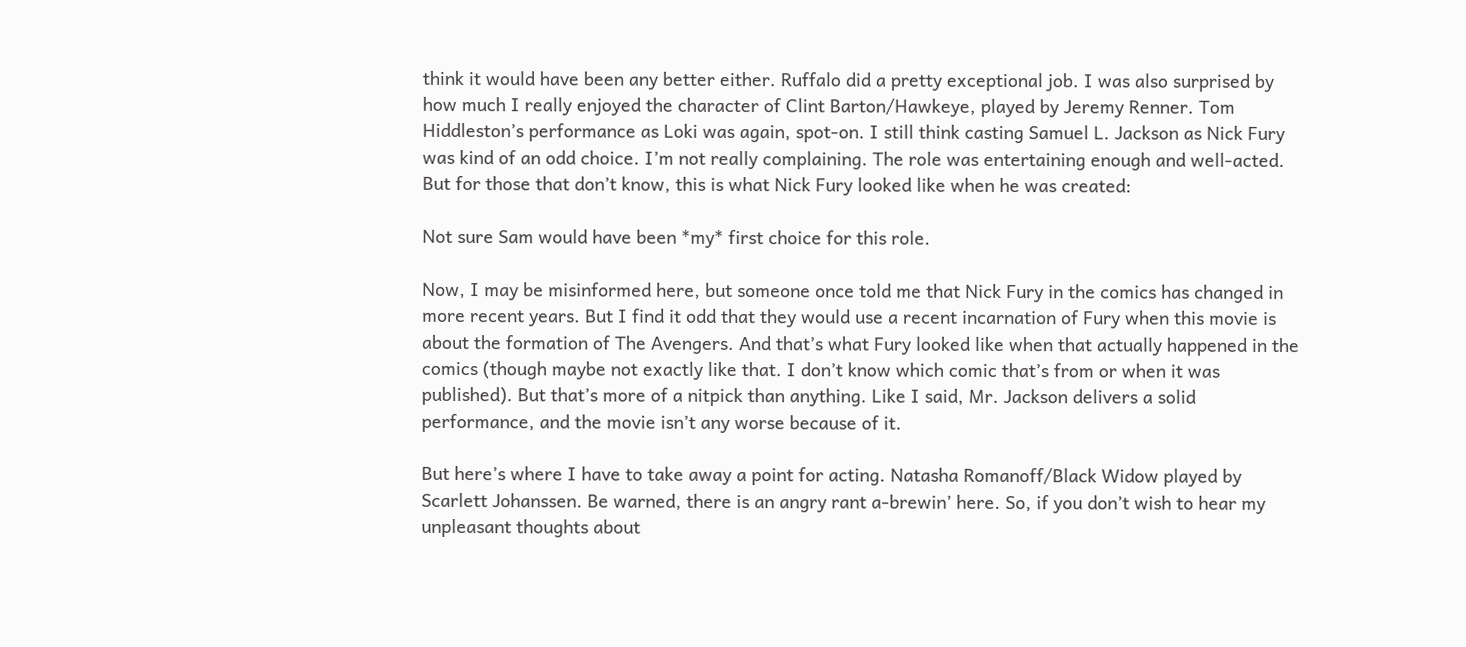think it would have been any better either. Ruffalo did a pretty exceptional job. I was also surprised by how much I really enjoyed the character of Clint Barton/Hawkeye, played by Jeremy Renner. Tom Hiddleston’s performance as Loki was again, spot-on. I still think casting Samuel L. Jackson as Nick Fury was kind of an odd choice. I’m not really complaining. The role was entertaining enough and well-acted. But for those that don’t know, this is what Nick Fury looked like when he was created:

Not sure Sam would have been *my* first choice for this role.

Now, I may be misinformed here, but someone once told me that Nick Fury in the comics has changed in more recent years. But I find it odd that they would use a recent incarnation of Fury when this movie is about the formation of The Avengers. And that’s what Fury looked like when that actually happened in the comics (though maybe not exactly like that. I don’t know which comic that’s from or when it was published). But that’s more of a nitpick than anything. Like I said, Mr. Jackson delivers a solid performance, and the movie isn’t any worse because of it.

But here’s where I have to take away a point for acting. Natasha Romanoff/Black Widow played by Scarlett Johanssen. Be warned, there is an angry rant a-brewin’ here. So, if you don’t wish to hear my unpleasant thoughts about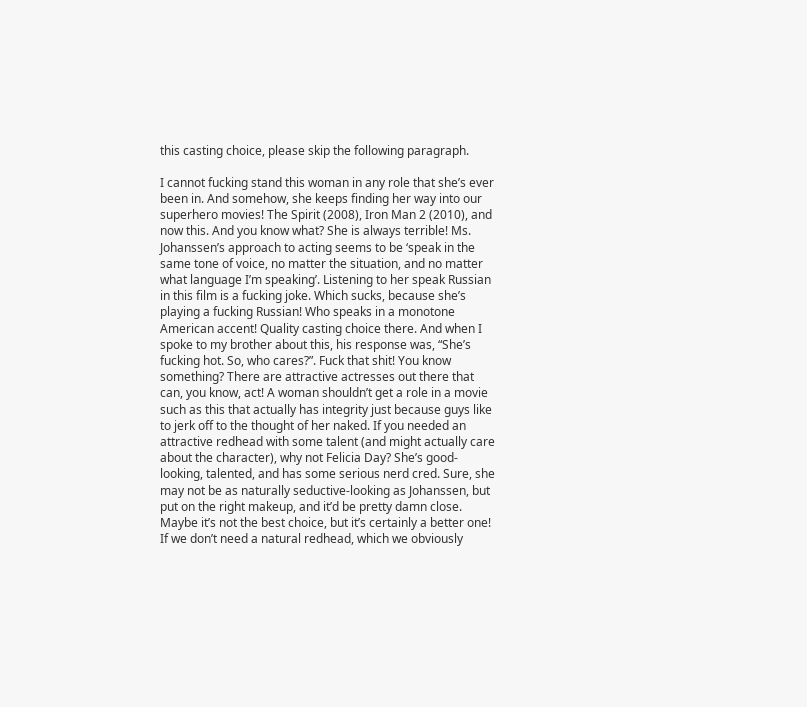this casting choice, please skip the following paragraph.

I cannot fucking stand this woman in any role that she’s ever been in. And somehow, she keeps finding her way into our superhero movies! The Spirit (2008), Iron Man 2 (2010), and now this. And you know what? She is always terrible! Ms. Johanssen’s approach to acting seems to be ‘speak in the same tone of voice, no matter the situation, and no matter what language I’m speaking’. Listening to her speak Russian in this film is a fucking joke. Which sucks, because she’s playing a fucking Russian! Who speaks in a monotone American accent! Quality casting choice there. And when I spoke to my brother about this, his response was, “She’s fucking hot. So, who cares?”. Fuck that shit! You know something? There are attractive actresses out there that can, you know, act! A woman shouldn’t get a role in a movie such as this that actually has integrity just because guys like to jerk off to the thought of her naked. If you needed an attractive redhead with some talent (and might actually care about the character), why not Felicia Day? She’s good-looking, talented, and has some serious nerd cred. Sure, she may not be as naturally seductive-looking as Johanssen, but put on the right makeup, and it’d be pretty damn close. Maybe it’s not the best choice, but it’s certainly a better one! If we don’t need a natural redhead, which we obviously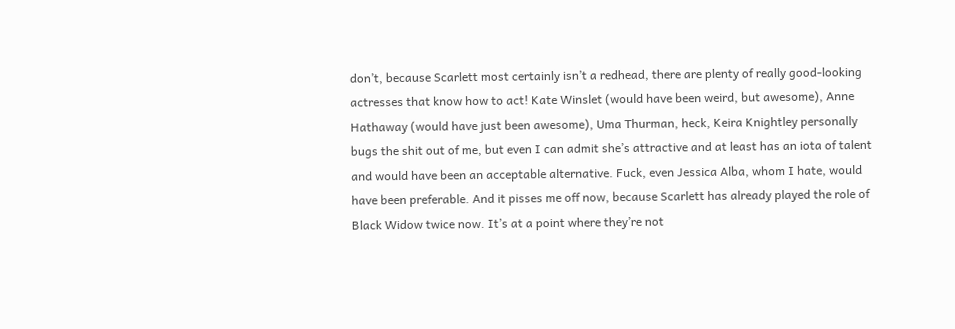don’t, because Scarlett most certainly isn’t a redhead, there are plenty of really good-looking actresses that know how to act! Kate Winslet (would have been weird, but awesome), Anne Hathaway (would have just been awesome), Uma Thurman, heck, Keira Knightley personally bugs the shit out of me, but even I can admit she’s attractive and at least has an iota of talent and would have been an acceptable alternative. Fuck, even Jessica Alba, whom I hate, would have been preferable. And it pisses me off now, because Scarlett has already played the role of Black Widow twice now. It’s at a point where they’re not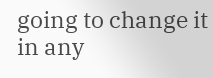going to change it in any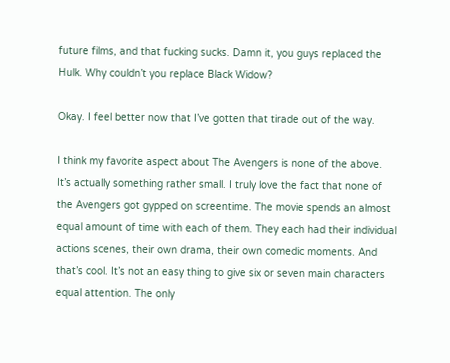future films, and that fucking sucks. Damn it, you guys replaced the Hulk. Why couldn’t you replace Black Widow?

Okay. I feel better now that I’ve gotten that tirade out of the way.

I think my favorite aspect about The Avengers is none of the above. It’s actually something rather small. I truly love the fact that none of the Avengers got gypped on screentime. The movie spends an almost equal amount of time with each of them. They each had their individual actions scenes, their own drama, their own comedic moments. And that’s cool. It’s not an easy thing to give six or seven main characters equal attention. The only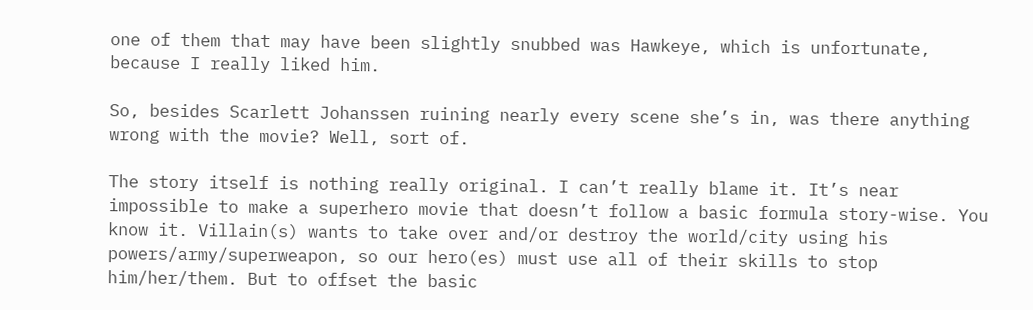one of them that may have been slightly snubbed was Hawkeye, which is unfortunate, because I really liked him.

So, besides Scarlett Johanssen ruining nearly every scene she’s in, was there anything wrong with the movie? Well, sort of.

The story itself is nothing really original. I can’t really blame it. It’s near impossible to make a superhero movie that doesn’t follow a basic formula story-wise. You know it. Villain(s) wants to take over and/or destroy the world/city using his powers/army/superweapon, so our hero(es) must use all of their skills to stop him/her/them. But to offset the basic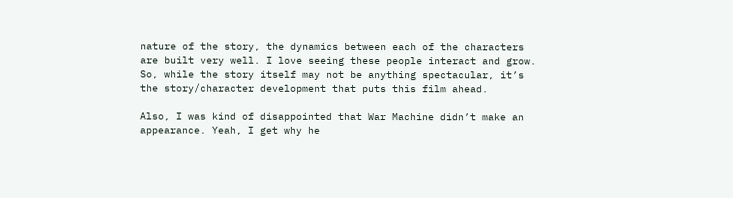nature of the story, the dynamics between each of the characters are built very well. I love seeing these people interact and grow. So, while the story itself may not be anything spectacular, it’s the story/character development that puts this film ahead.

Also, I was kind of disappointed that War Machine didn’t make an appearance. Yeah, I get why he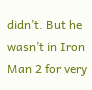didn’t. But he wasn’t in Iron Man 2 for very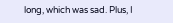long, which was sad. Plus, I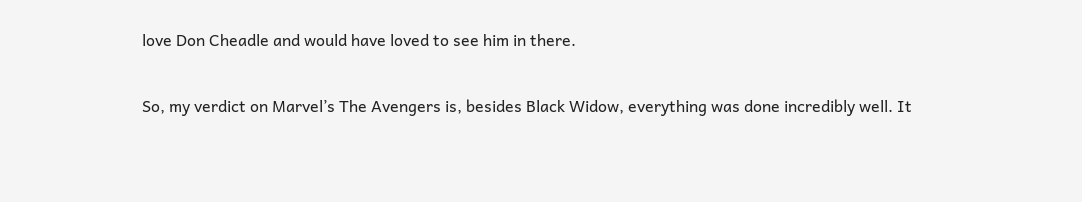love Don Cheadle and would have loved to see him in there.

So, my verdict on Marvel’s The Avengers is, besides Black Widow, everything was done incredibly well. It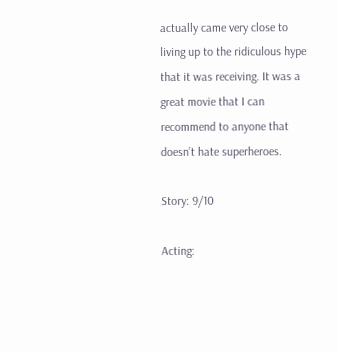actually came very close to living up to the ridiculous hype that it was receiving. It was a great movie that I can recommend to anyone that doesn’t hate superheroes.

Story: 9/10

Acting: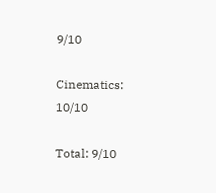9/10

Cinematics: 10/10

Total: 9/10